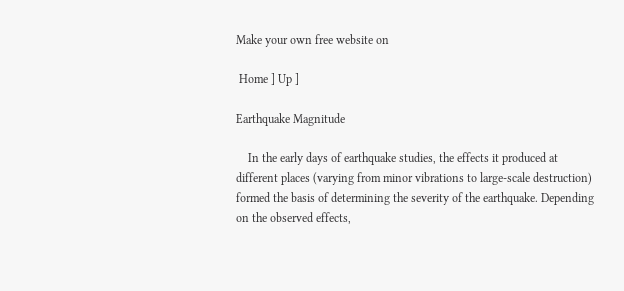Make your own free website on

 Home ] Up ]

Earthquake Magnitude

    In the early days of earthquake studies, the effects it produced at different places (varying from minor vibrations to large-scale destruction) formed the basis of determining the severity of the earthquake. Depending on the observed effects,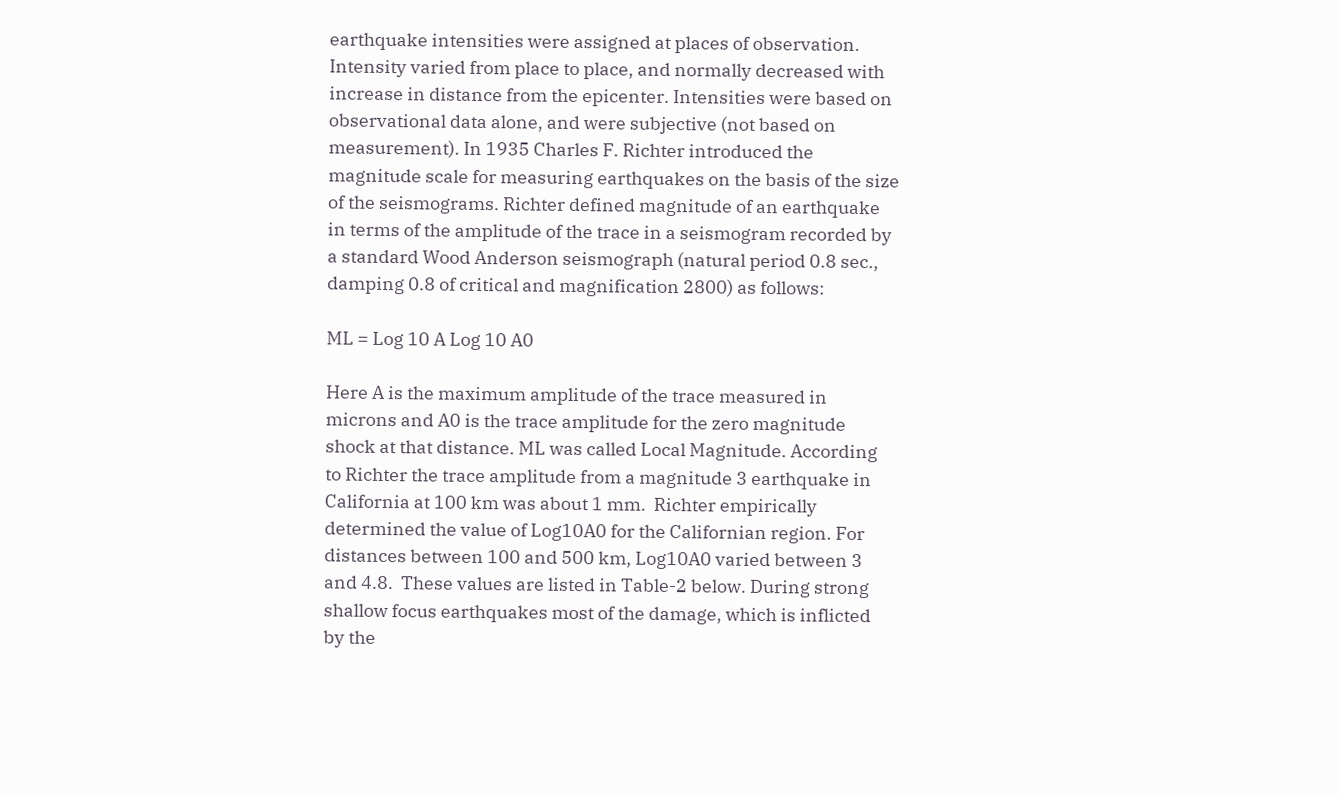earthquake intensities were assigned at places of observation. Intensity varied from place to place, and normally decreased with increase in distance from the epicenter. Intensities were based on observational data alone, and were subjective (not based on measurement). In 1935 Charles F. Richter introduced the magnitude scale for measuring earthquakes on the basis of the size of the seismograms. Richter defined magnitude of an earthquake in terms of the amplitude of the trace in a seismogram recorded by a standard Wood Anderson seismograph (natural period 0.8 sec., damping 0.8 of critical and magnification 2800) as follows:

ML = Log 10 A Log 10 A0

Here A is the maximum amplitude of the trace measured in microns and A0 is the trace amplitude for the zero magnitude shock at that distance. ML was called Local Magnitude. According to Richter the trace amplitude from a magnitude 3 earthquake in California at 100 km was about 1 mm.  Richter empirically determined the value of Log10A0 for the Californian region. For distances between 100 and 500 km, Log10A0 varied between 3 and 4.8.  These values are listed in Table-2 below. During strong shallow focus earthquakes most of the damage, which is inflicted by the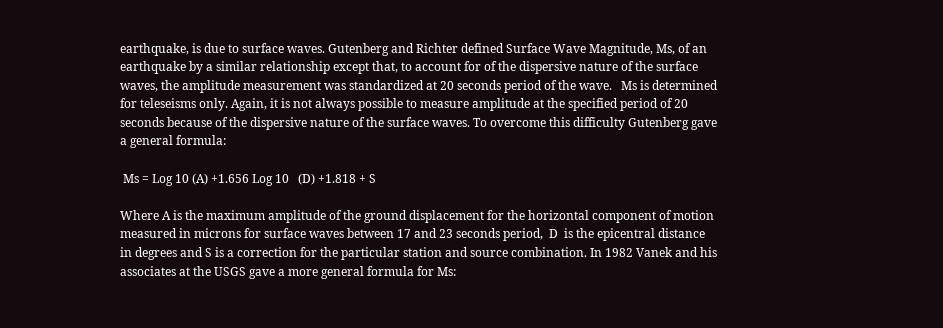earthquake, is due to surface waves. Gutenberg and Richter defined Surface Wave Magnitude, Ms, of an earthquake by a similar relationship except that, to account for of the dispersive nature of the surface waves, the amplitude measurement was standardized at 20 seconds period of the wave.   Ms is determined for teleseisms only. Again, it is not always possible to measure amplitude at the specified period of 20 seconds because of the dispersive nature of the surface waves. To overcome this difficulty Gutenberg gave a general formula:

 Ms = Log 10 (A) +1.656 Log 10   (D) +1.818 + S

Where A is the maximum amplitude of the ground displacement for the horizontal component of motion measured in microns for surface waves between 17 and 23 seconds period,  D  is the epicentral distance in degrees and S is a correction for the particular station and source combination. In 1982 Vanek and his associates at the USGS gave a more general formula for Ms: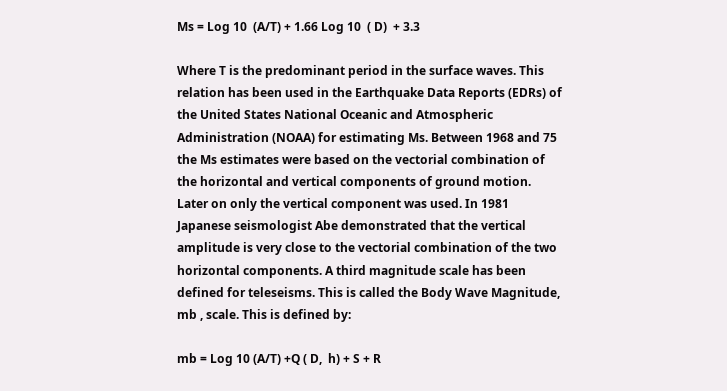Ms = Log 10  (A/T) + 1.66 Log 10  ( D)  + 3.3

Where T is the predominant period in the surface waves. This relation has been used in the Earthquake Data Reports (EDRs) of the United States National Oceanic and Atmospheric Administration (NOAA) for estimating Ms. Between 1968 and 75 the Ms estimates were based on the vectorial combination of the horizontal and vertical components of ground motion. Later on only the vertical component was used. In 1981 Japanese seismologist Abe demonstrated that the vertical amplitude is very close to the vectorial combination of the two horizontal components. A third magnitude scale has been defined for teleseisms. This is called the Body Wave Magnitude, mb , scale. This is defined by:

mb = Log 10 (A/T) +Q ( D,  h) + S + R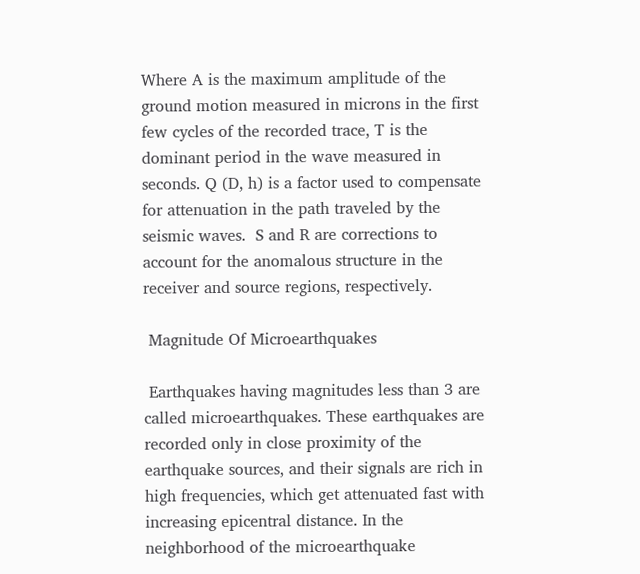Where A is the maximum amplitude of the ground motion measured in microns in the first few cycles of the recorded trace, T is the dominant period in the wave measured in seconds. Q (D, h) is a factor used to compensate for attenuation in the path traveled by the seismic waves.  S and R are corrections to account for the anomalous structure in the receiver and source regions, respectively.

 Magnitude Of Microearthquakes

 Earthquakes having magnitudes less than 3 are called microearthquakes. These earthquakes are recorded only in close proximity of the earthquake sources, and their signals are rich in high frequencies, which get attenuated fast with increasing epicentral distance. In the neighborhood of the microearthquake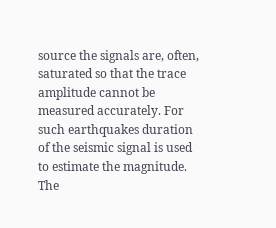source the signals are, often, saturated so that the trace amplitude cannot be measured accurately. For such earthquakes duration of the seismic signal is used to estimate the magnitude. The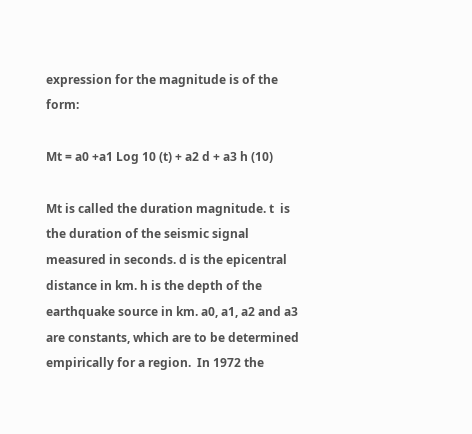expression for the magnitude is of the form:

Mt = a0 +a1 Log 10 (t) + a2 d + a3 h (10)

Mt is called the duration magnitude. t  is  the duration of the seismic signal measured in seconds. d is the epicentral distance in km. h is the depth of the earthquake source in km. a0, a1, a2 and a3 are constants, which are to be determined empirically for a region.  In 1972 the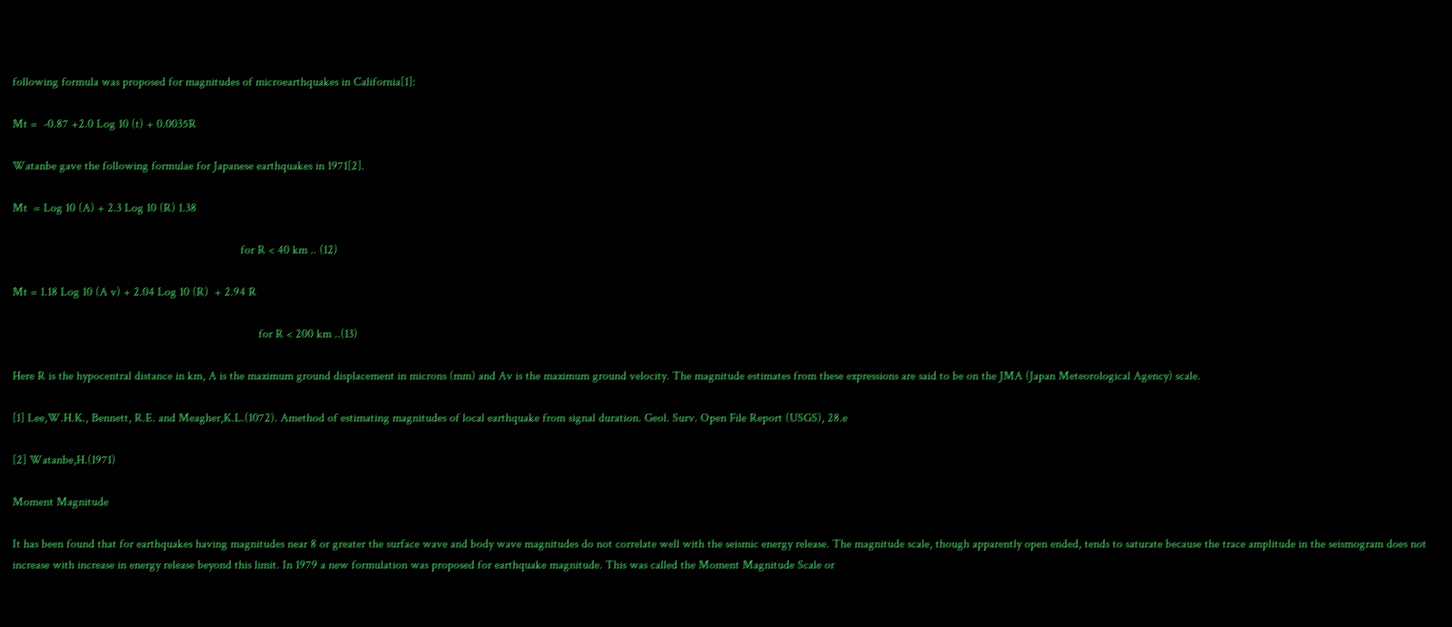following formula was proposed for magnitudes of microearthquakes in California[1]:

Mt =  -0.87 +2.0 Log 10 (t) + 0.0035R

Watanbe gave the following formulae for Japanese earthquakes in 1971[2].

Mt  = Log 10 (A) + 2.3 Log 10 (R) 1.38

                                                                            for R < 40 km .. (12)

Mt = 1.18 Log 10 (A v) + 2.04 Log 10 (R)  + 2.94 R

                                                                                  for R < 200 km ..(13)

Here R is the hypocentral distance in km, A is the maximum ground displacement in microns (mm) and Av is the maximum ground velocity. The magnitude estimates from these expressions are said to be on the JMA (Japan Meteorological Agency) scale.

[1] Lee,W.H.K., Bennett, R.E. and Meagher,K.L.(1072). Amethod of estimating magnitudes of local earthquake from signal duration. Geol. Surv. Open File Report (USGS), 28.e

[2] Watanbe,H.(1971)

Moment Magnitude

It has been found that for earthquakes having magnitudes near 8 or greater the surface wave and body wave magnitudes do not correlate well with the seismic energy release. The magnitude scale, though apparently open ended, tends to saturate because the trace amplitude in the seismogram does not increase with increase in energy release beyond this limit. In 1979 a new formulation was proposed for earthquake magnitude. This was called the Moment Magnitude Scale or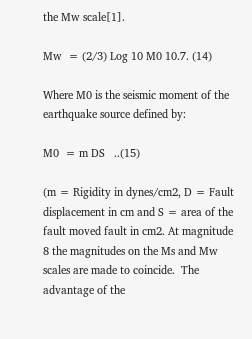the Mw scale[1].

Mw  = (2/3) Log 10 M0 10.7. (14)

Where M0 is the seismic moment of the earthquake source defined by:

M0  = m DS   ..(15)

(m = Rigidity in dynes/cm2, D = Fault displacement in cm and S = area of the fault moved fault in cm2. At magnitude 8 the magnitudes on the Ms and Mw scales are made to coincide.  The advantage of the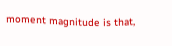moment magnitude is that,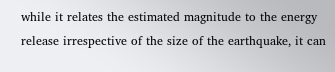while it relates the estimated magnitude to the energy release irrespective of the size of the earthquake, it can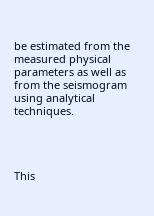be estimated from the measured physical parameters as well as from the seismogram using analytical techniques.




This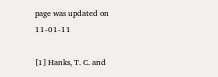page was updated on 11-01-11

[1] Hanks, T. C. and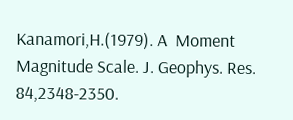Kanamori,H.(1979). A  Moment Magnitude Scale. J. Geophys. Res. 84,2348-2350.